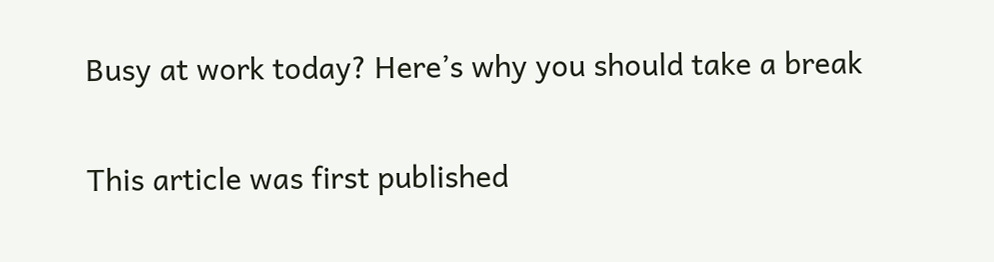Busy at work today? Here’s why you should take a break

This article was first published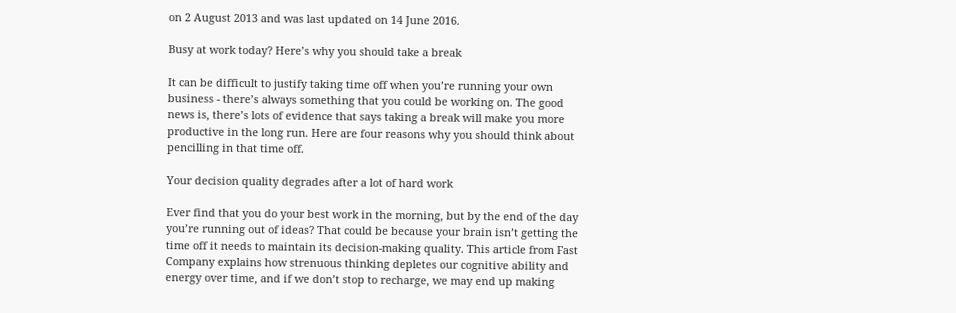on 2 August 2013 and was last updated on 14 June 2016.

Busy at work today? Here’s why you should take a break

It can be difficult to justify taking time off when you’re running your own business - there’s always something that you could be working on. The good news is, there’s lots of evidence that says taking a break will make you more productive in the long run. Here are four reasons why you should think about pencilling in that time off.

Your decision quality degrades after a lot of hard work

Ever find that you do your best work in the morning, but by the end of the day you’re running out of ideas? That could be because your brain isn’t getting the time off it needs to maintain its decision-making quality. This article from Fast Company explains how strenuous thinking depletes our cognitive ability and energy over time, and if we don’t stop to recharge, we may end up making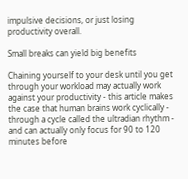impulsive decisions, or just losing productivity overall.

Small breaks can yield big benefits

Chaining yourself to your desk until you get through your workload may actually work against your productivity - this article makes the case that human brains work cyclically - through a cycle called the ultradian rhythm - and can actually only focus for 90 to 120 minutes before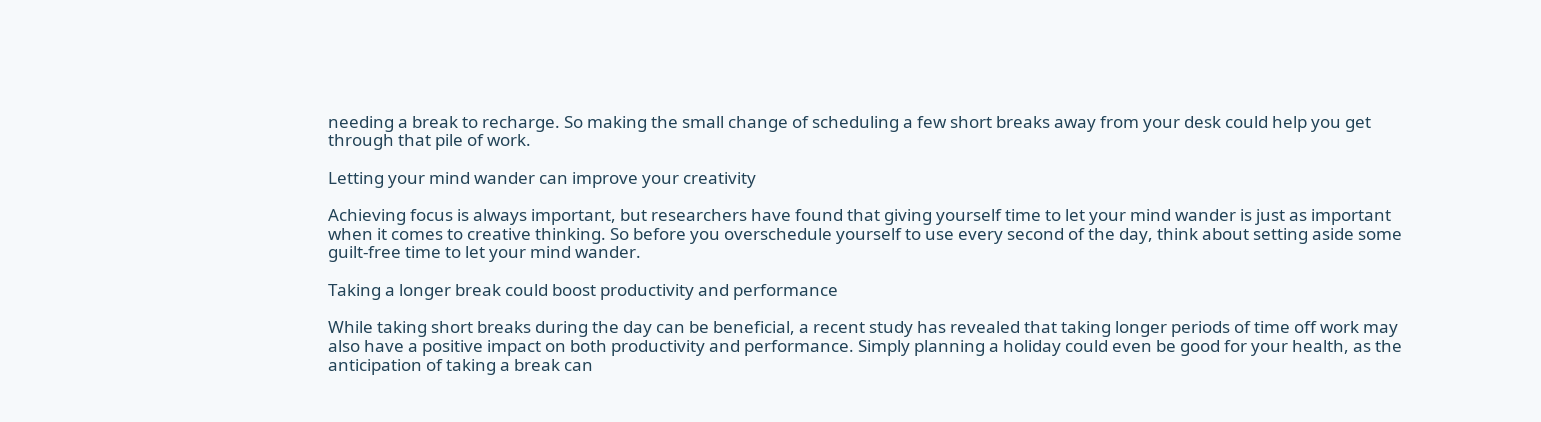needing a break to recharge. So making the small change of scheduling a few short breaks away from your desk could help you get through that pile of work.

Letting your mind wander can improve your creativity

Achieving focus is always important, but researchers have found that giving yourself time to let your mind wander is just as important when it comes to creative thinking. So before you overschedule yourself to use every second of the day, think about setting aside some guilt-free time to let your mind wander.

Taking a longer break could boost productivity and performance

While taking short breaks during the day can be beneficial, a recent study has revealed that taking longer periods of time off work may also have a positive impact on both productivity and performance. Simply planning a holiday could even be good for your health, as the anticipation of taking a break can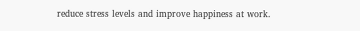reduce stress levels and improve happiness at work.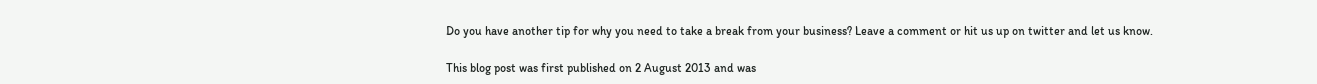Do you have another tip for why you need to take a break from your business? Leave a comment or hit us up on twitter and let us know.

This blog post was first published on 2 August 2013 and was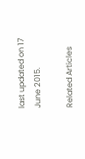last updated on 17 June 2015.

Related Articles